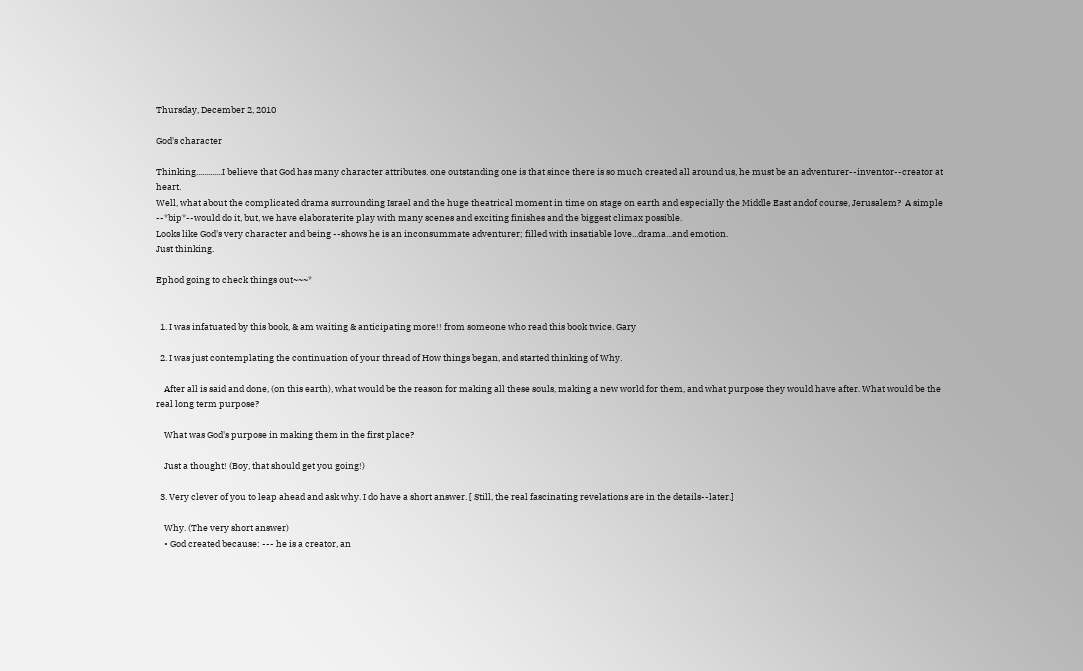Thursday, December 2, 2010

God's character

Thinking.............I believe that God has many character attributes. one outstanding one is that since there is so much created all around us, he must be an adventurer--inventor--creator at heart.
Well, what about the complicated drama surrounding Israel and the huge theatrical moment in time on stage on earth and especially the Middle East andof course, Jerusalem?  A simple --*bip*--would do it, but, we have elaboraterite play with many scenes and exciting finishes and the biggest climax possible.
Looks like God's very character and being --shows he is an inconsummate adventurer; filled with insatiable love...drama...and emotion.
Just thinking.

Ephod going to check things out~~~*


  1. I was infatuated by this book, & am waiting & anticipating more!! from someone who read this book twice. Gary

  2. I was just contemplating the continuation of your thread of How things began, and started thinking of Why.

    After all is said and done, (on this earth), what would be the reason for making all these souls, making a new world for them, and what purpose they would have after. What would be the real long term purpose?

    What was God's purpose in making them in the first place?

    Just a thought! (Boy, that should get you going!)

  3. Very clever of you to leap ahead and ask why. I do have a short answer. [ Still, the real fascinating revelations are in the details--later.]

    Why. (The very short answer)
    • God created because: --- he is a creator, an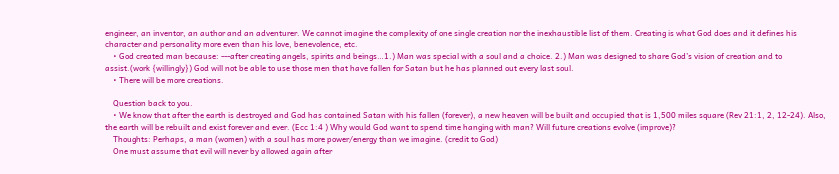engineer, an inventor, an author and an adventurer. We cannot imagine the complexity of one single creation nor the inexhaustible list of them. Creating is what God does and it defines his character and personality more even than his love, benevolence, etc.
    • God created man because: ---after creating angels, spirits and beings…1.) Man was special with a soul and a choice. 2.) Man was designed to share God’s vision of creation and to assist.(work {willingly}) God will not be able to use those men that have fallen for Satan but he has planned out every last soul.
    • There will be more creations.

    Question back to you.
    • We know that after the earth is destroyed and God has contained Satan with his fallen (forever), a new heaven will be built and occupied that is 1,500 miles square (Rev 21:1, 2, 12-24). Also, the earth will be rebuilt and exist forever and ever. (Ecc 1:4 ) Why would God want to spend time hanging with man? Will future creations evolve (improve)?
    Thoughts: Perhaps, a man (women) with a soul has more power/energy than we imagine. (credit to God)
    One must assume that evil will never by allowed again after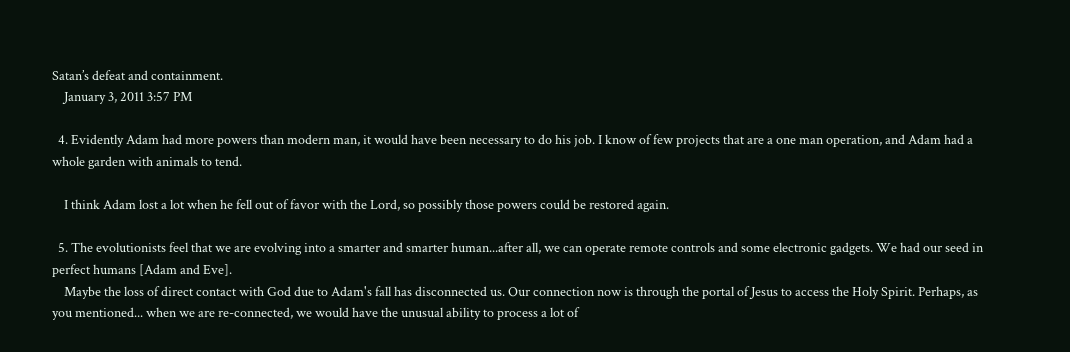Satan’s defeat and containment.
    January 3, 2011 3:57 PM

  4. Evidently Adam had more powers than modern man, it would have been necessary to do his job. I know of few projects that are a one man operation, and Adam had a whole garden with animals to tend.

    I think Adam lost a lot when he fell out of favor with the Lord, so possibly those powers could be restored again.

  5. The evolutionists feel that we are evolving into a smarter and smarter human...after all, we can operate remote controls and some electronic gadgets. We had our seed in perfect humans [Adam and Eve].
    Maybe the loss of direct contact with God due to Adam's fall has disconnected us. Our connection now is through the portal of Jesus to access the Holy Spirit. Perhaps, as you mentioned... when we are re-connected, we would have the unusual ability to process a lot of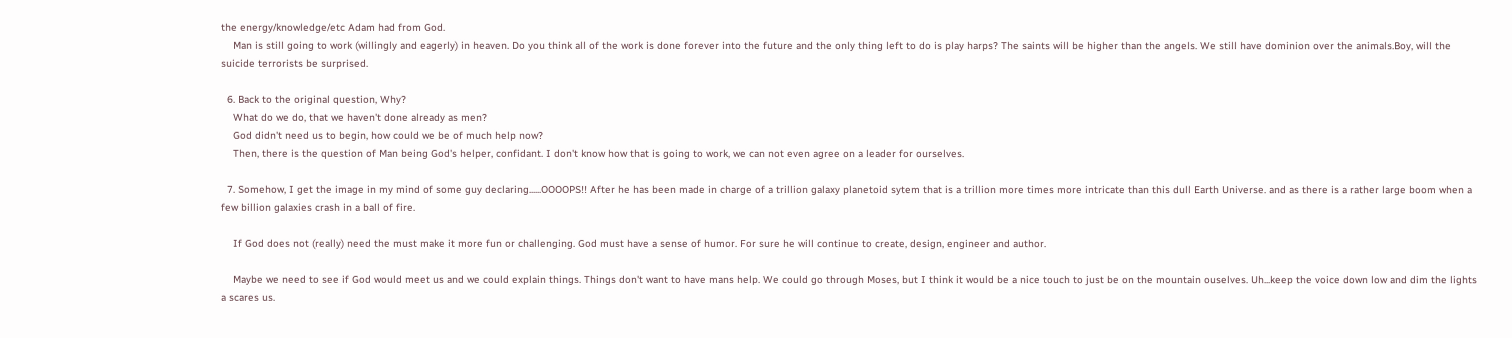the energy/knowledge/etc Adam had from God.
    Man is still going to work (willingly and eagerly) in heaven. Do you think all of the work is done forever into the future and the only thing left to do is play harps? The saints will be higher than the angels. We still have dominion over the animals.Boy, will the suicide terrorists be surprised.

  6. Back to the original question, Why?
    What do we do, that we haven't done already as men?
    God didn't need us to begin, how could we be of much help now?
    Then, there is the question of Man being God's helper, confidant. I don't know how that is going to work, we can not even agree on a leader for ourselves.

  7. Somehow, I get the image in my mind of some guy declaring......OOOOPS!! After he has been made in charge of a trillion galaxy planetoid sytem that is a trillion more times more intricate than this dull Earth Universe. and as there is a rather large boom when a few billion galaxies crash in a ball of fire.

    If God does not (really) need the must make it more fun or challenging. God must have a sense of humor. For sure he will continue to create, design, engineer and author.

    Maybe we need to see if God would meet us and we could explain things. Things don't want to have mans help. We could go through Moses, but I think it would be a nice touch to just be on the mountain ouselves. Uh...keep the voice down low and dim the lights a scares us.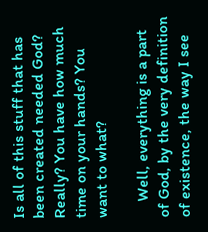Is all of this stuff that has been created needed God? Really? You have how much time on your hands? You want to what?

    Well, everything is a part of God, by the very definition of existence, the way I see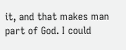it, and that makes man part of God. I could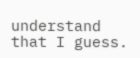understand that I guess.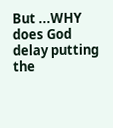But ...WHY does God delay putting the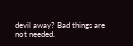devil away? Bad things are not needed.